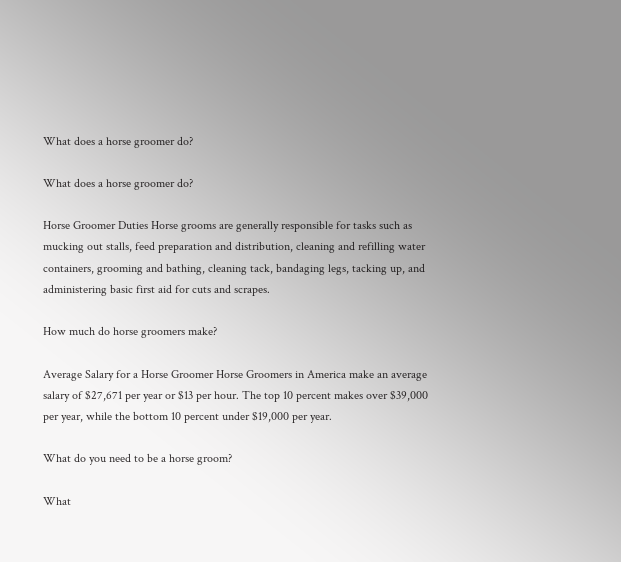What does a horse groomer do?

What does a horse groomer do?

Horse Groomer Duties Horse grooms are generally responsible for tasks such as mucking out stalls, feed preparation and distribution, cleaning and refilling water containers, grooming and bathing, cleaning tack, bandaging legs, tacking up, and administering basic first aid for cuts and scrapes.

How much do horse groomers make?

Average Salary for a Horse Groomer Horse Groomers in America make an average salary of $27,671 per year or $13 per hour. The top 10 percent makes over $39,000 per year, while the bottom 10 percent under $19,000 per year.

What do you need to be a horse groom?

What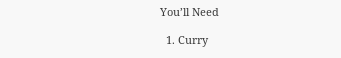You’ll Need

  1. Curry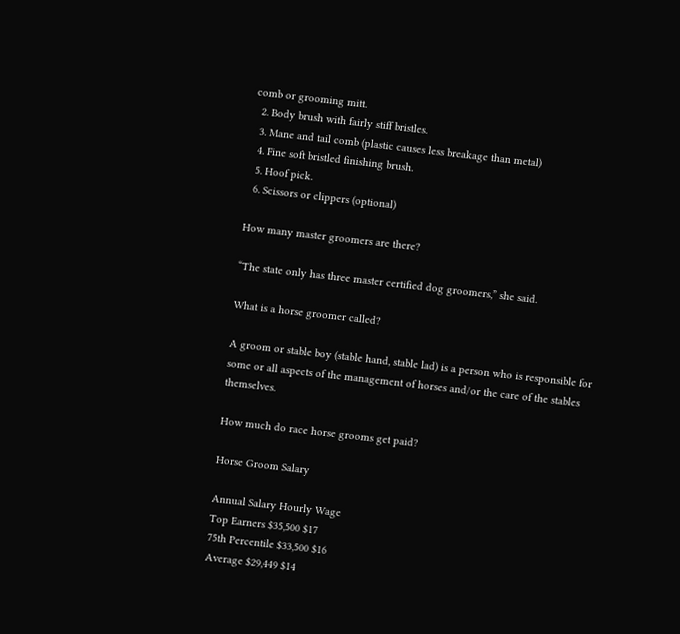comb or grooming mitt.
  2. Body brush with fairly stiff bristles.
  3. Mane and tail comb (plastic causes less breakage than metal)
  4. Fine soft bristled finishing brush.
  5. Hoof pick.
  6. Scissors or clippers (optional)

How many master groomers are there?

“The state only has three master certified dog groomers,” she said.

What is a horse groomer called?

A groom or stable boy (stable hand, stable lad) is a person who is responsible for some or all aspects of the management of horses and/or the care of the stables themselves.

How much do race horse grooms get paid?

Horse Groom Salary

Annual Salary Hourly Wage
Top Earners $35,500 $17
75th Percentile $33,500 $16
Average $29,449 $14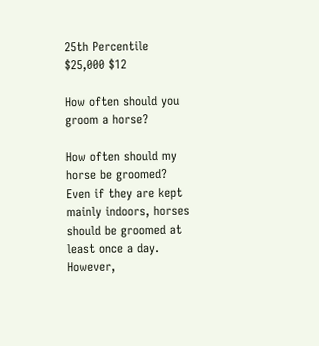25th Percentile $25,000 $12

How often should you groom a horse?

How often should my horse be groomed? Even if they are kept mainly indoors, horses should be groomed at least once a day. However,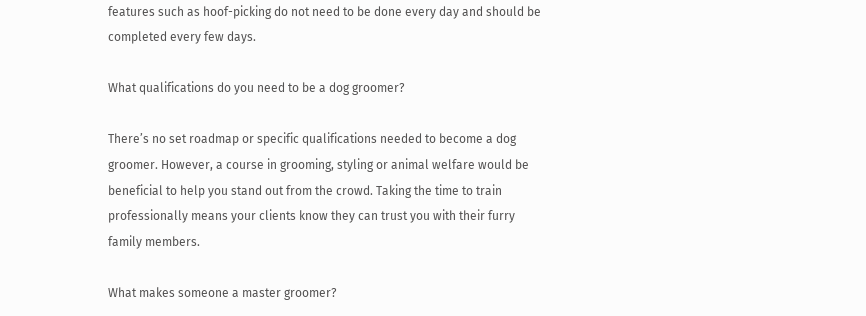features such as hoof-picking do not need to be done every day and should be completed every few days.

What qualifications do you need to be a dog groomer?

There’s no set roadmap or specific qualifications needed to become a dog groomer. However, a course in grooming, styling or animal welfare would be beneficial to help you stand out from the crowd. Taking the time to train professionally means your clients know they can trust you with their furry family members.

What makes someone a master groomer?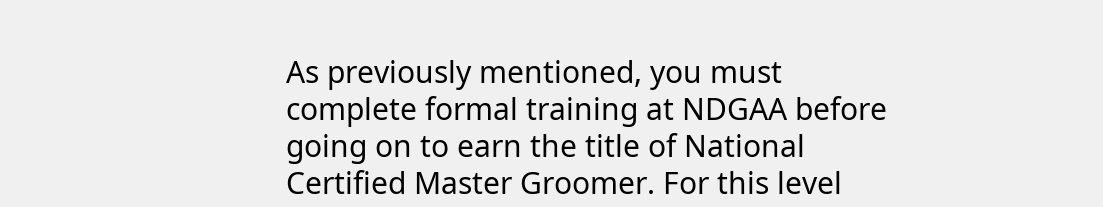As previously mentioned, you must complete formal training at NDGAA before going on to earn the title of National Certified Master Groomer. For this level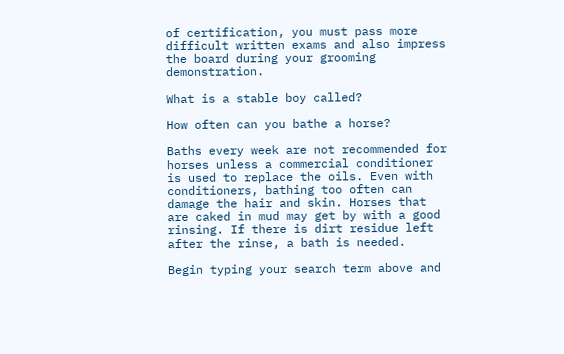of certification, you must pass more difficult written exams and also impress the board during your grooming demonstration.

What is a stable boy called?

How often can you bathe a horse?

Baths every week are not recommended for horses unless a commercial conditioner is used to replace the oils. Even with conditioners, bathing too often can damage the hair and skin. Horses that are caked in mud may get by with a good rinsing. If there is dirt residue left after the rinse, a bath is needed.

Begin typing your search term above and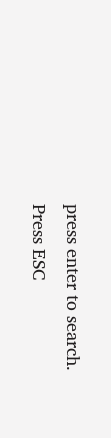press enter to search. Press ESC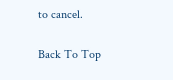to cancel.

Back To Top